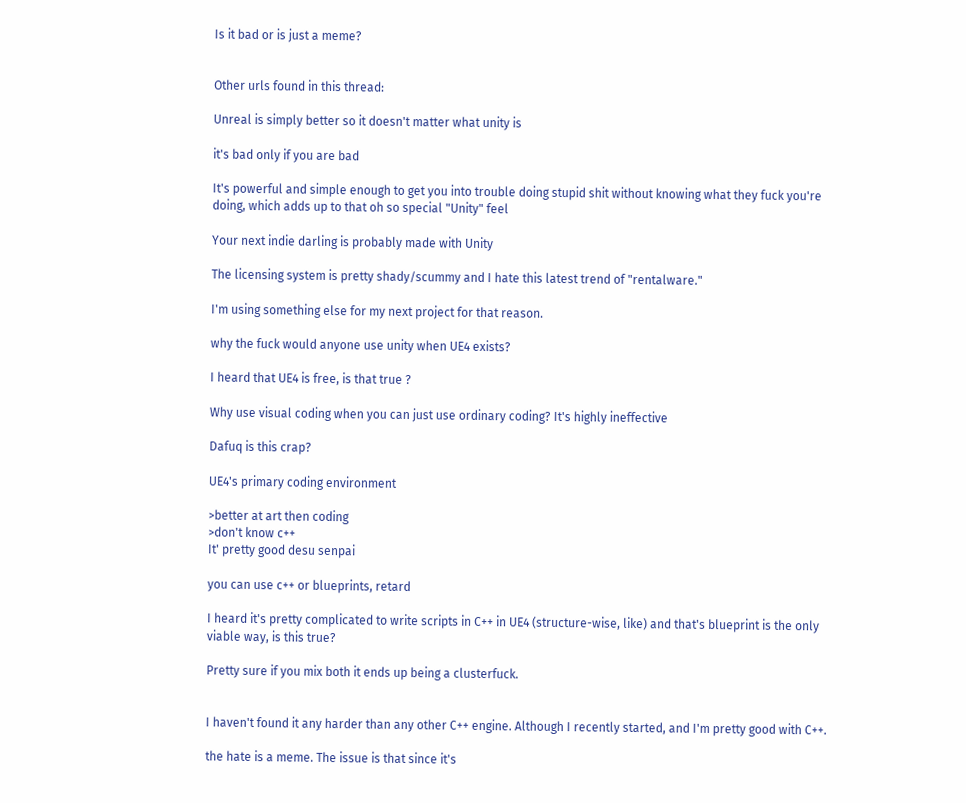Is it bad or is just a meme?


Other urls found in this thread:

Unreal is simply better so it doesn't matter what unity is

it's bad only if you are bad

It's powerful and simple enough to get you into trouble doing stupid shit without knowing what they fuck you're doing, which adds up to that oh so special "Unity" feel

Your next indie darling is probably made with Unity

The licensing system is pretty shady/scummy and I hate this latest trend of "rentalware."

I'm using something else for my next project for that reason.

why the fuck would anyone use unity when UE4 exists?

I heard that UE4 is free, is that true ?

Why use visual coding when you can just use ordinary coding? It's highly ineffective

Dafuq is this crap?

UE4's primary coding environment

>better at art then coding
>don't know c++
It' pretty good desu senpai

you can use c++ or blueprints, retard

I heard it's pretty complicated to write scripts in C++ in UE4 (structure-wise, like) and that's blueprint is the only viable way, is this true?

Pretty sure if you mix both it ends up being a clusterfuck.


I haven't found it any harder than any other C++ engine. Although I recently started, and I'm pretty good with C++.

the hate is a meme. The issue is that since it's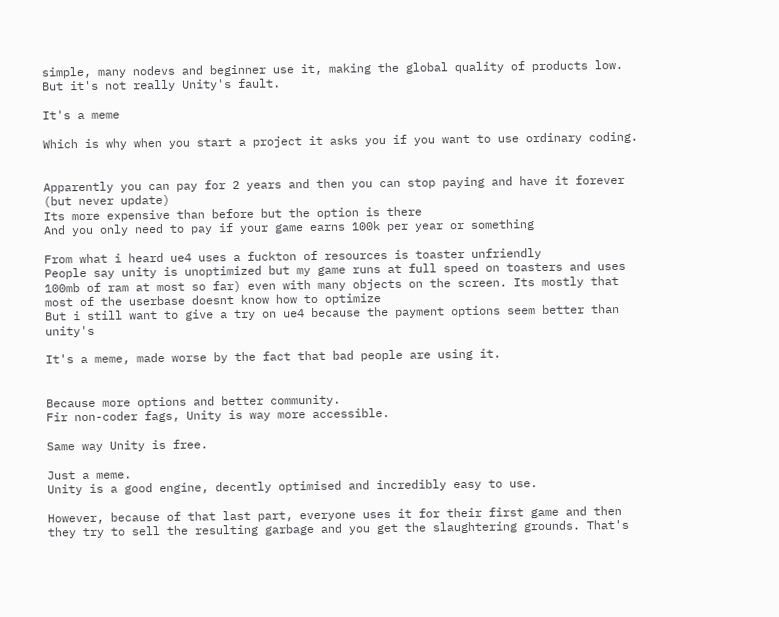simple, many nodevs and beginner use it, making the global quality of products low. But it's not really Unity's fault.

It's a meme

Which is why when you start a project it asks you if you want to use ordinary coding.


Apparently you can pay for 2 years and then you can stop paying and have it forever (but never update)
Its more expensive than before but the option is there
And you only need to pay if your game earns 100k per year or something

From what i heard ue4 uses a fuckton of resources is toaster unfriendly
People say unity is unoptimized but my game runs at full speed on toasters and uses 100mb of ram at most so far) even with many objects on the screen. Its mostly that most of the userbase doesnt know how to optimize
But i still want to give a try on ue4 because the payment options seem better than unity's

It's a meme, made worse by the fact that bad people are using it.


Because more options and better community.
Fir non-coder fags, Unity is way more accessible.

Same way Unity is free.

Just a meme.
Unity is a good engine, decently optimised and incredibly easy to use.

However, because of that last part, everyone uses it for their first game and then they try to sell the resulting garbage and you get the slaughtering grounds. That's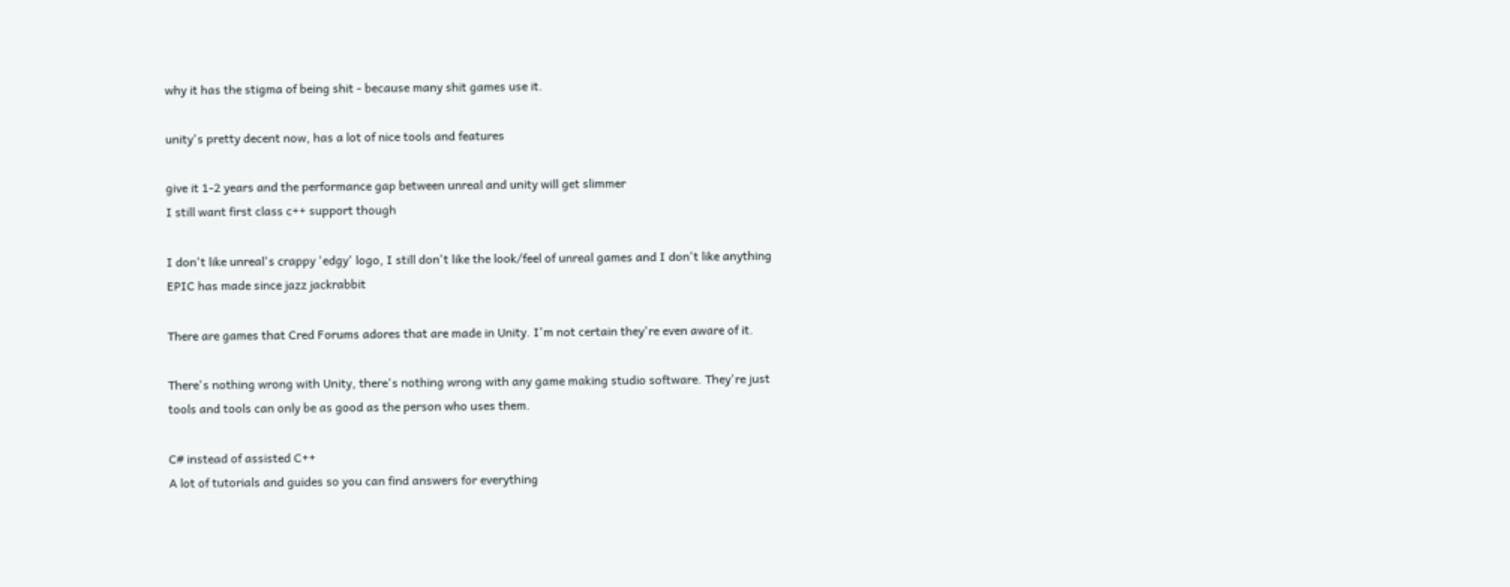why it has the stigma of being shit - because many shit games use it.

unity's pretty decent now, has a lot of nice tools and features

give it 1-2 years and the performance gap between unreal and unity will get slimmer
I still want first class c++ support though

I don't like unreal's crappy 'edgy' logo, I still don't like the look/feel of unreal games and I don't like anything EPIC has made since jazz jackrabbit

There are games that Cred Forums adores that are made in Unity. I'm not certain they're even aware of it.

There's nothing wrong with Unity, there's nothing wrong with any game making studio software. They're just tools and tools can only be as good as the person who uses them.

C# instead of assisted C++
A lot of tutorials and guides so you can find answers for everything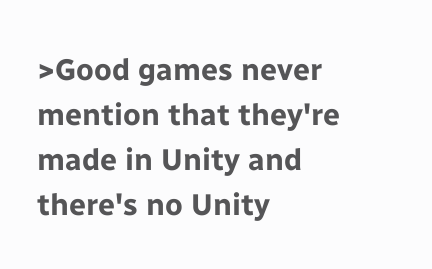>Good games never mention that they're made in Unity and there's no Unity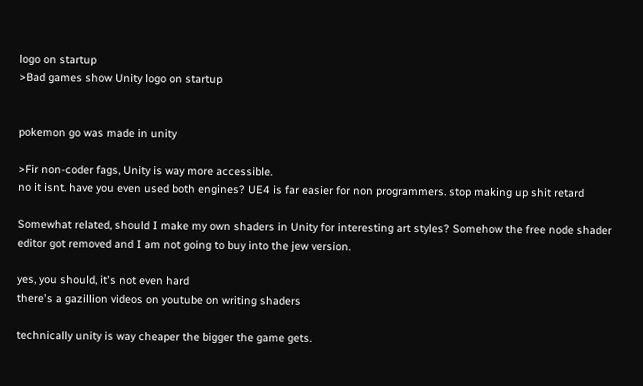logo on startup
>Bad games show Unity logo on startup


pokemon go was made in unity

>Fir non-coder fags, Unity is way more accessible.
no it isnt. have you even used both engines? UE4 is far easier for non programmers. stop making up shit retard

Somewhat related, should I make my own shaders in Unity for interesting art styles? Somehow the free node shader editor got removed and I am not going to buy into the jew version.

yes, you should, it's not even hard
there's a gazillion videos on youtube on writing shaders

technically unity is way cheaper the bigger the game gets.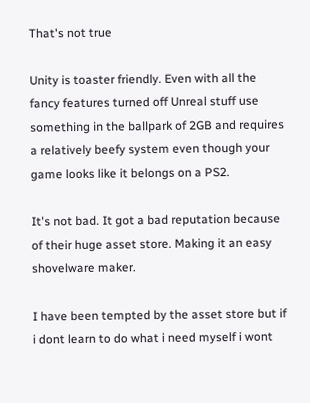That's not true

Unity is toaster friendly. Even with all the fancy features turned off Unreal stuff use something in the ballpark of 2GB and requires a relatively beefy system even though your game looks like it belongs on a PS2.

It's not bad. It got a bad reputation because of their huge asset store. Making it an easy shovelware maker.

I have been tempted by the asset store but if i dont learn to do what i need myself i wont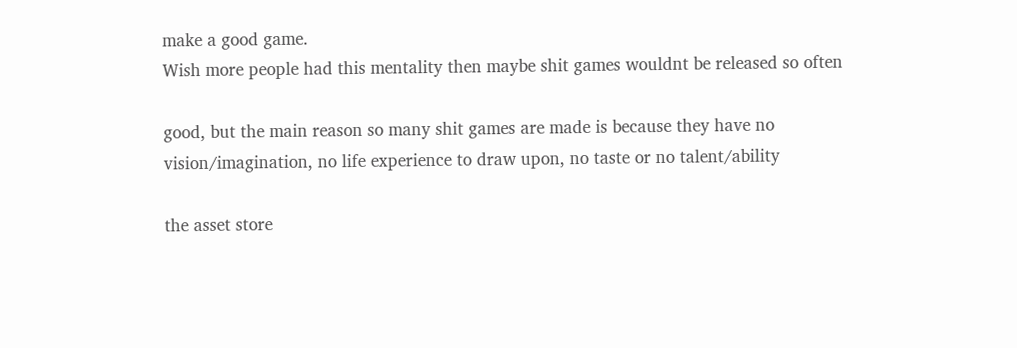make a good game.
Wish more people had this mentality then maybe shit games wouldnt be released so often

good, but the main reason so many shit games are made is because they have no vision/imagination, no life experience to draw upon, no taste or no talent/ability

the asset store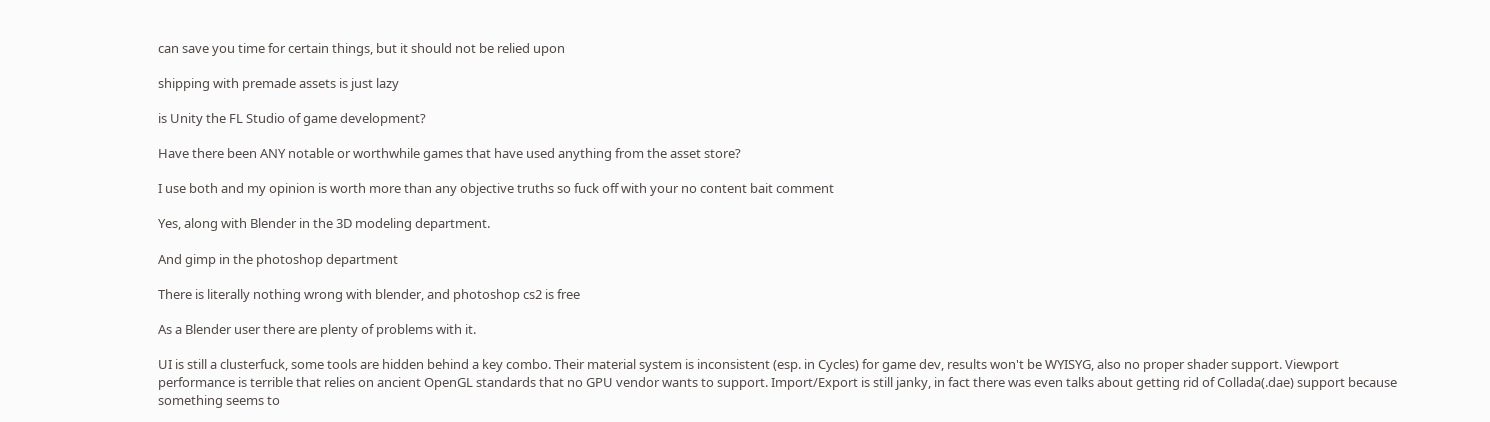can save you time for certain things, but it should not be relied upon

shipping with premade assets is just lazy

is Unity the FL Studio of game development?

Have there been ANY notable or worthwhile games that have used anything from the asset store?

I use both and my opinion is worth more than any objective truths so fuck off with your no content bait comment

Yes, along with Blender in the 3D modeling department.

And gimp in the photoshop department

There is literally nothing wrong with blender, and photoshop cs2 is free

As a Blender user there are plenty of problems with it.

UI is still a clusterfuck, some tools are hidden behind a key combo. Their material system is inconsistent (esp. in Cycles) for game dev, results won't be WYISYG, also no proper shader support. Viewport performance is terrible that relies on ancient OpenGL standards that no GPU vendor wants to support. Import/Export is still janky, in fact there was even talks about getting rid of Collada(.dae) support because something seems to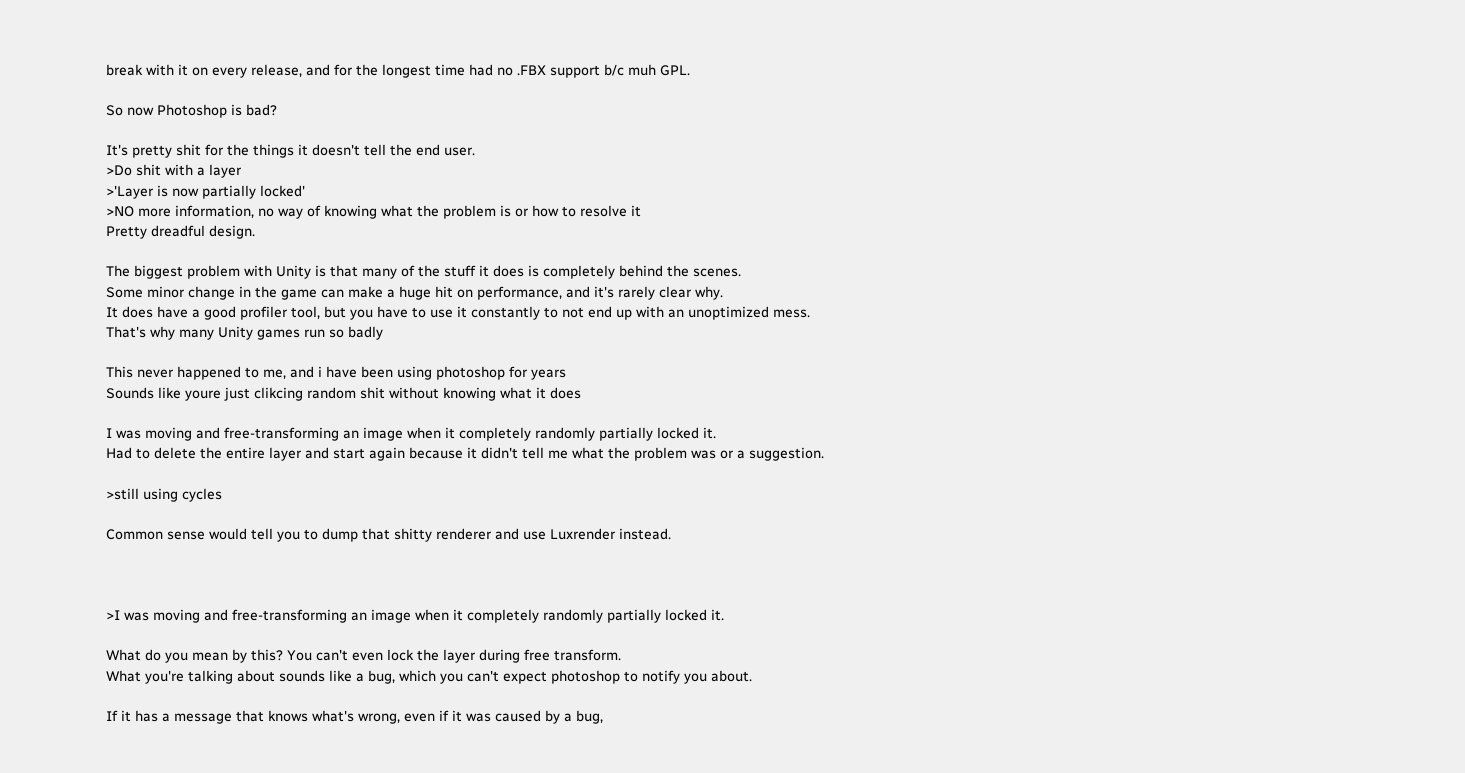break with it on every release, and for the longest time had no .FBX support b/c muh GPL.

So now Photoshop is bad?

It's pretty shit for the things it doesn't tell the end user.
>Do shit with a layer
>'Layer is now partially locked'
>NO more information, no way of knowing what the problem is or how to resolve it
Pretty dreadful design.

The biggest problem with Unity is that many of the stuff it does is completely behind the scenes.
Some minor change in the game can make a huge hit on performance, and it's rarely clear why.
It does have a good profiler tool, but you have to use it constantly to not end up with an unoptimized mess.
That's why many Unity games run so badly

This never happened to me, and i have been using photoshop for years
Sounds like youre just clikcing random shit without knowing what it does

I was moving and free-transforming an image when it completely randomly partially locked it.
Had to delete the entire layer and start again because it didn't tell me what the problem was or a suggestion.

>still using cycles

Common sense would tell you to dump that shitty renderer and use Luxrender instead.



>I was moving and free-transforming an image when it completely randomly partially locked it.

What do you mean by this? You can't even lock the layer during free transform.
What you're talking about sounds like a bug, which you can't expect photoshop to notify you about.

If it has a message that knows what's wrong, even if it was caused by a bug,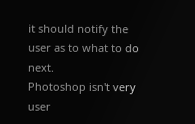it should notify the user as to what to do next.
Photoshop isn't very user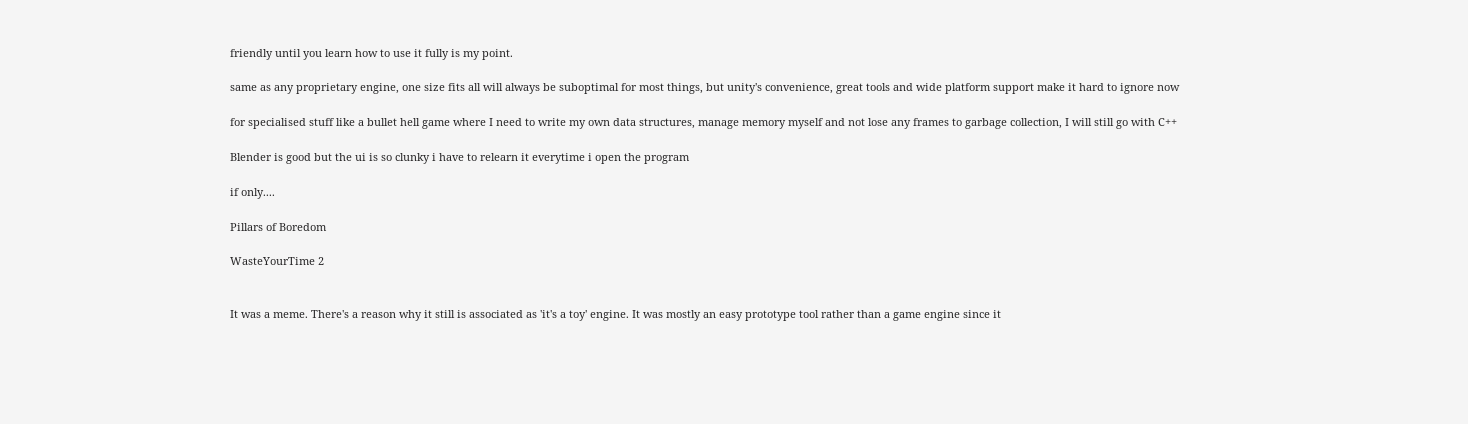friendly until you learn how to use it fully is my point.

same as any proprietary engine, one size fits all will always be suboptimal for most things, but unity's convenience, great tools and wide platform support make it hard to ignore now

for specialised stuff like a bullet hell game where I need to write my own data structures, manage memory myself and not lose any frames to garbage collection, I will still go with C++

Blender is good but the ui is so clunky i have to relearn it everytime i open the program

if only....

Pillars of Boredom

WasteYourTime 2


It was a meme. There's a reason why it still is associated as 'it's a toy' engine. It was mostly an easy prototype tool rather than a game engine since it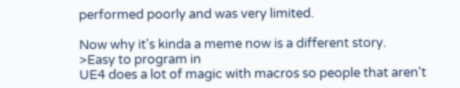performed poorly and was very limited.

Now why it's kinda a meme now is a different story.
>Easy to program in
UE4 does a lot of magic with macros so people that aren't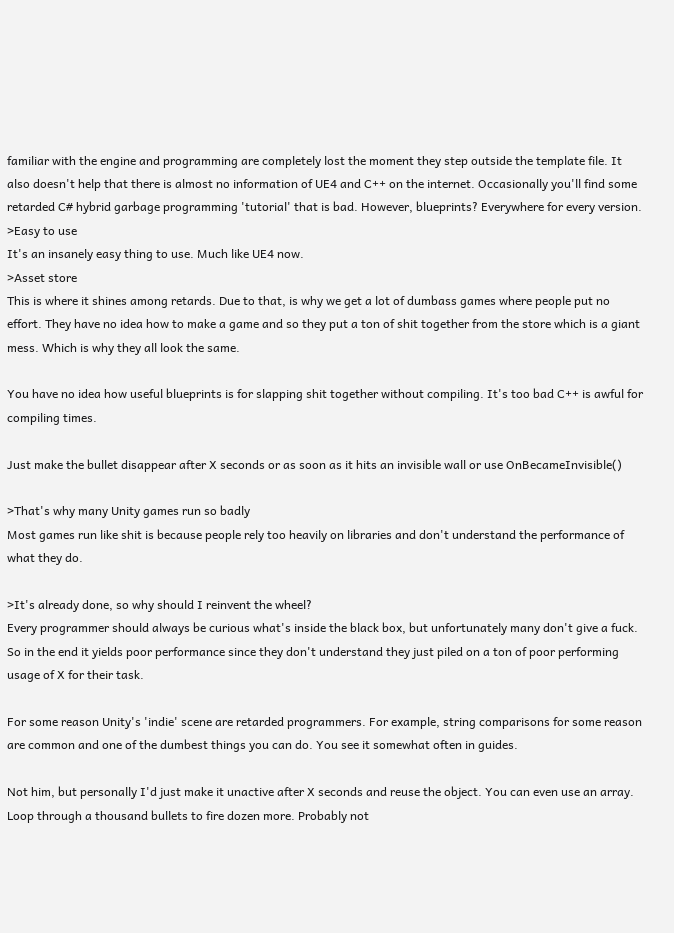familiar with the engine and programming are completely lost the moment they step outside the template file. It also doesn't help that there is almost no information of UE4 and C++ on the internet. Occasionally you'll find some retarded C# hybrid garbage programming 'tutorial' that is bad. However, blueprints? Everywhere for every version.
>Easy to use
It's an insanely easy thing to use. Much like UE4 now.
>Asset store
This is where it shines among retards. Due to that, is why we get a lot of dumbass games where people put no effort. They have no idea how to make a game and so they put a ton of shit together from the store which is a giant mess. Which is why they all look the same.

You have no idea how useful blueprints is for slapping shit together without compiling. It's too bad C++ is awful for compiling times.

Just make the bullet disappear after X seconds or as soon as it hits an invisible wall or use OnBecameInvisible()

>That's why many Unity games run so badly
Most games run like shit is because people rely too heavily on libraries and don't understand the performance of what they do.

>It's already done, so why should I reinvent the wheel?
Every programmer should always be curious what's inside the black box, but unfortunately many don't give a fuck. So in the end it yields poor performance since they don't understand they just piled on a ton of poor performing usage of X for their task.

For some reason Unity's 'indie' scene are retarded programmers. For example, string comparisons for some reason are common and one of the dumbest things you can do. You see it somewhat often in guides.

Not him, but personally I'd just make it unactive after X seconds and reuse the object. You can even use an array. Loop through a thousand bullets to fire dozen more. Probably not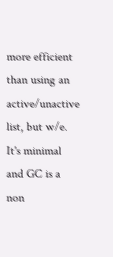more efficient than using an active/unactive list, but w/e. It's minimal and GC is a non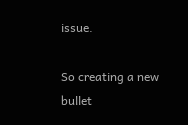issue.

So creating a new bullet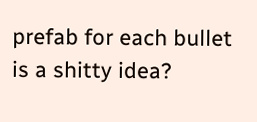prefab for each bullet is a shitty idea?